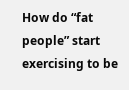How do “fat people” start exercising to be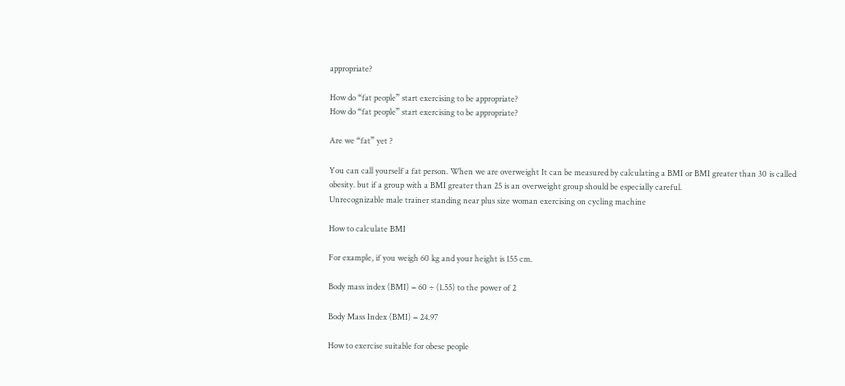appropriate?

How do “fat people” start exercising to be appropriate?
How do “fat people” start exercising to be appropriate?

Are we “fat” yet ?

You can call yourself a fat person. When we are overweight It can be measured by calculating a BMI or BMI greater than 30 is called obesity. but if a group with a BMI greater than 25 is an overweight group should be especially careful.
Unrecognizable male trainer standing near plus size woman exercising on cycling machine

How to calculate BMI

For example, if you weigh 60 kg and your height is 155 cm.

Body mass index (BMI) = 60 ÷ (1.55) to the power of 2

Body Mass Index (BMI) = 24.97

How to exercise suitable for obese people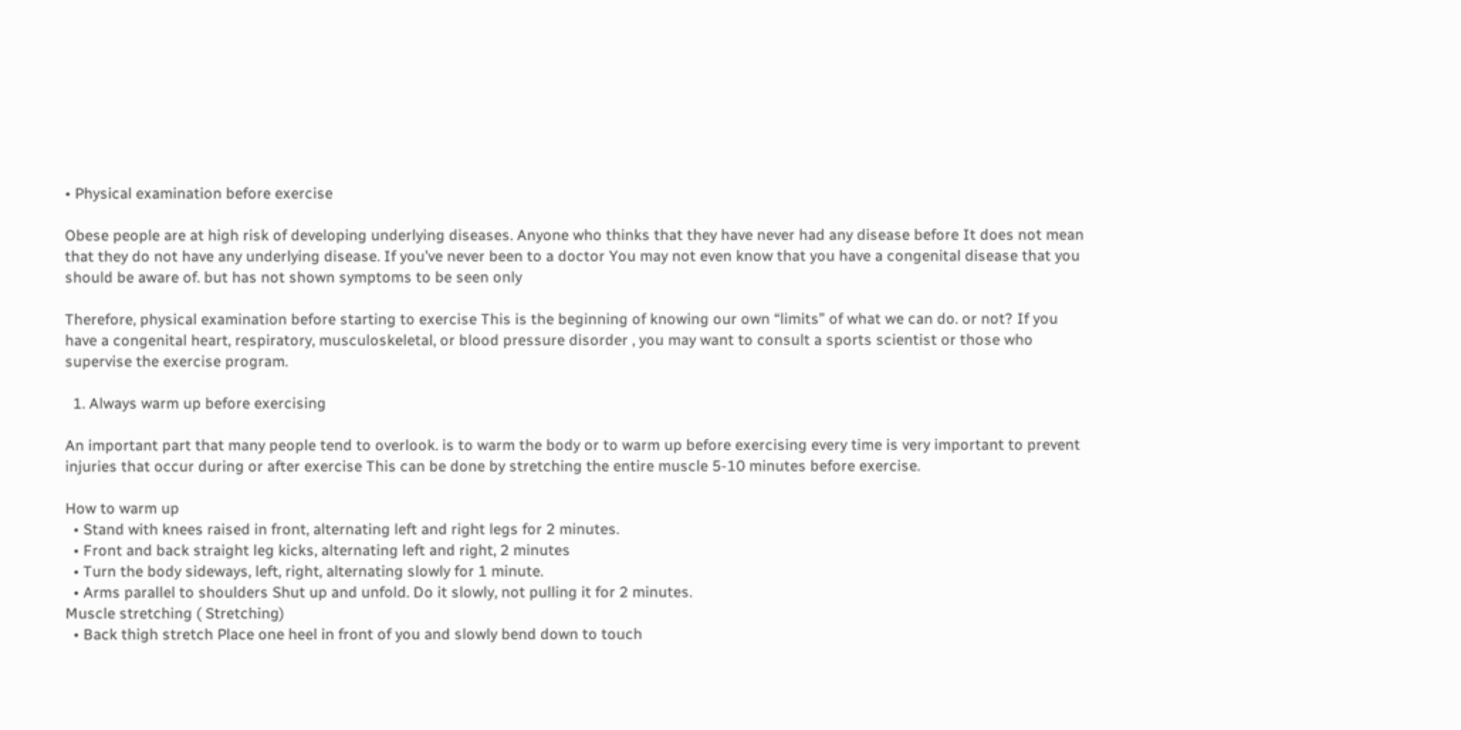• Physical examination before exercise

Obese people are at high risk of developing underlying diseases. Anyone who thinks that they have never had any disease before It does not mean that they do not have any underlying disease. If you’ve never been to a doctor You may not even know that you have a congenital disease that you should be aware of. but has not shown symptoms to be seen only

Therefore, physical examination before starting to exercise This is the beginning of knowing our own “limits” of what we can do. or not? If you have a congenital heart, respiratory, musculoskeletal, or blood pressure disorder , you may want to consult a sports scientist or those who supervise the exercise program.

  1. Always warm up before exercising

An important part that many people tend to overlook. is to warm the body or to warm up before exercising every time is very important to prevent injuries that occur during or after exercise This can be done by stretching the entire muscle 5-10 minutes before exercise.

How to warm up
  • Stand with knees raised in front, alternating left and right legs for 2 minutes.
  • Front and back straight leg kicks, alternating left and right, 2 minutes
  • Turn the body sideways, left, right, alternating slowly for 1 minute.
  • Arms parallel to shoulders Shut up and unfold. Do it slowly, not pulling it for 2 minutes.
Muscle stretching ( Stretching)
  • Back thigh stretch Place one heel in front of you and slowly bend down to touch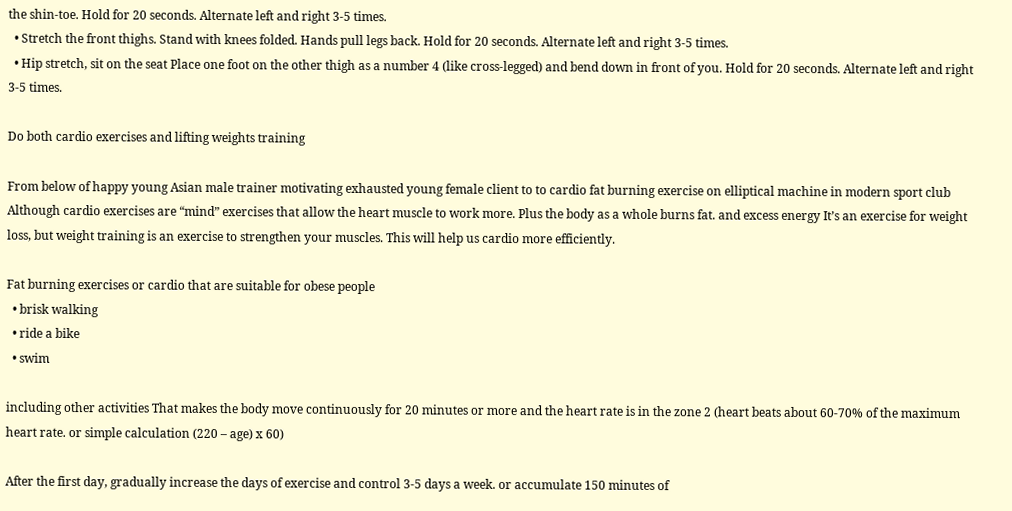the shin-toe. Hold for 20 seconds. Alternate left and right 3-5 times.
  • Stretch the front thighs. Stand with knees folded. Hands pull legs back. Hold for 20 seconds. Alternate left and right 3-5 times.
  • Hip stretch, sit on the seat Place one foot on the other thigh as a number 4 (like cross-legged) and bend down in front of you. Hold for 20 seconds. Alternate left and right 3-5 times.

Do both cardio exercises and lifting weights training

From below of happy young Asian male trainer motivating exhausted young female client to to cardio fat burning exercise on elliptical machine in modern sport club
Although cardio exercises are “mind” exercises that allow the heart muscle to work more. Plus the body as a whole burns fat. and excess energy It’s an exercise for weight loss, but weight training is an exercise to strengthen your muscles. This will help us cardio more efficiently.

Fat burning exercises or cardio that are suitable for obese people
  • brisk walking
  • ride a bike
  • swim

including other activities That makes the body move continuously for 20 minutes or more and the heart rate is in the zone 2 (heart beats about 60-70% of the maximum heart rate. or simple calculation (220 – age) x 60)

After the first day, gradually increase the days of exercise and control 3-5 days a week. or accumulate 150 minutes of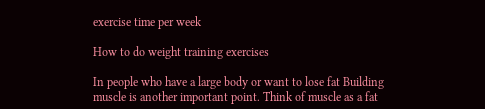exercise time per week

How to do weight training exercises

In people who have a large body or want to lose fat Building muscle is another important point. Think of muscle as a fat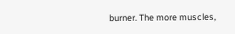burner. The more muscles,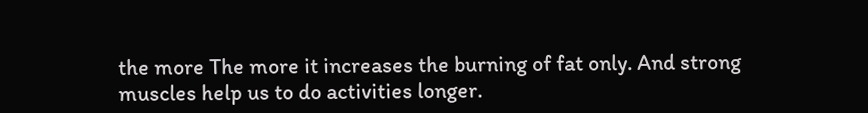the more The more it increases the burning of fat only. And strong muscles help us to do activities longer.